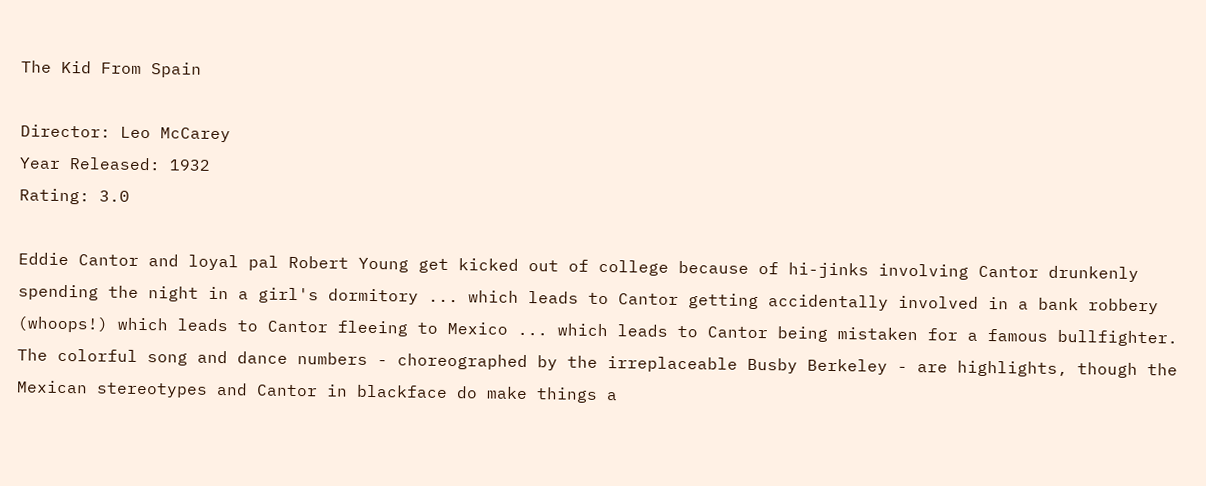The Kid From Spain

Director: Leo McCarey
Year Released: 1932
Rating: 3.0

Eddie Cantor and loyal pal Robert Young get kicked out of college because of hi-jinks involving Cantor drunkenly spending the night in a girl's dormitory ... which leads to Cantor getting accidentally involved in a bank robbery (whoops!) which leads to Cantor fleeing to Mexico ... which leads to Cantor being mistaken for a famous bullfighter. The colorful song and dance numbers - choreographed by the irreplaceable Busby Berkeley - are highlights, though the Mexican stereotypes and Cantor in blackface do make things a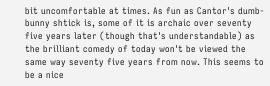bit uncomfortable at times. As fun as Cantor's dumb-bunny shtick is, some of it is archaic over seventy five years later (though that's understandable) as the brilliant comedy of today won't be viewed the same way seventy five years from now. This seems to be a nice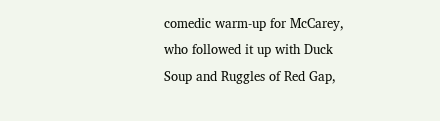comedic warm-up for McCarey, who followed it up with Duck Soup and Ruggles of Red Gap,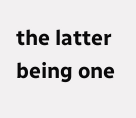the latter being one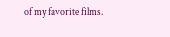of my favorite films.